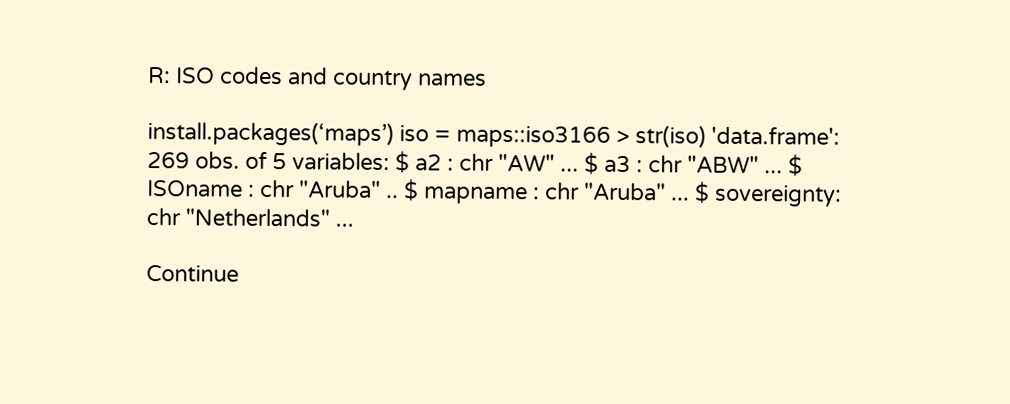R: ISO codes and country names

install.packages(‘maps’) iso = maps::iso3166 > str(iso) 'data.frame': 269 obs. of 5 variables: $ a2 : chr "AW" ... $ a3 : chr "ABW" ... $ ISOname : chr "Aruba" .. $ mapname : chr "Aruba" ... $ sovereignty: chr "Netherlands" ...

Continue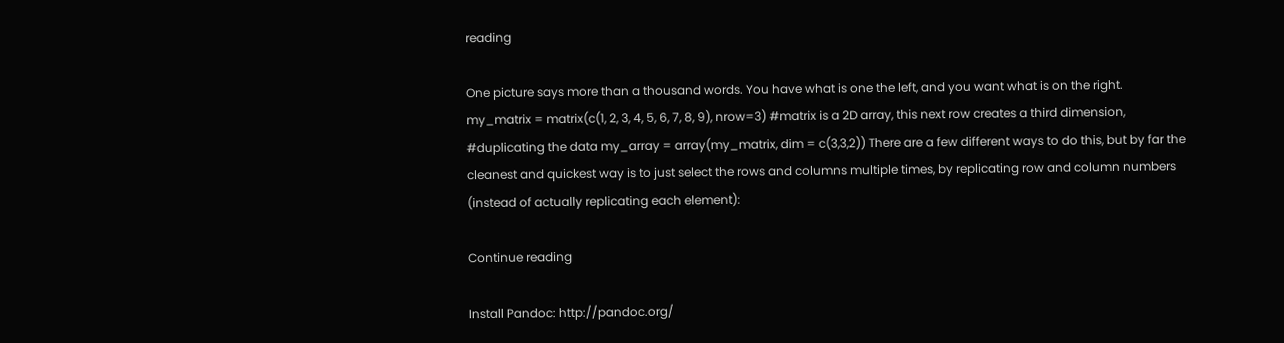reading

One picture says more than a thousand words. You have what is one the left, and you want what is on the right. my_matrix = matrix(c(1, 2, 3, 4, 5, 6, 7, 8, 9), nrow=3) #matrix is a 2D array, this next row creates a third dimension, #duplicating the data my_array = array(my_matrix, dim = c(3,3,2)) There are a few different ways to do this, but by far the cleanest and quickest way is to just select the rows and columns multiple times, by replicating row and column numbers (instead of actually replicating each element):

Continue reading

Install Pandoc: http://pandoc.org/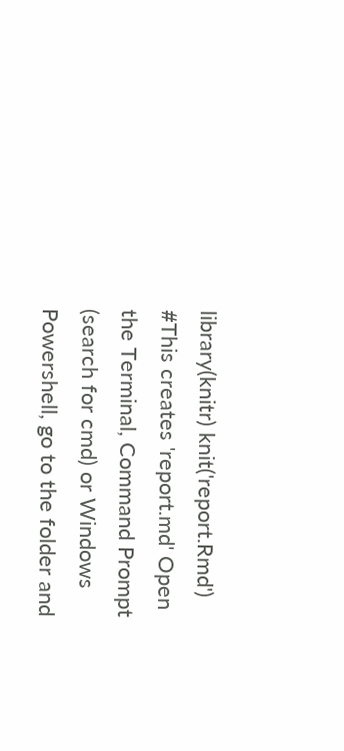library(knitr) knit('report.Rmd') #This creates 'report.md' Open the Terminal, Command Prompt (search for cmd) or Windows Powershell, go to the folder and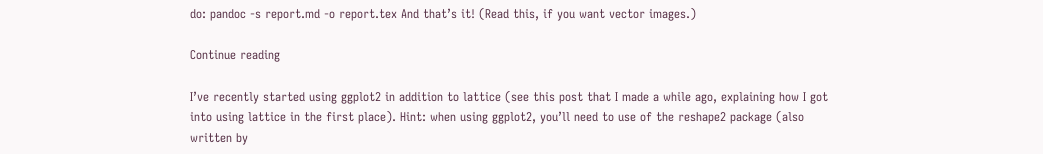do: pandoc -s report.md -o report.tex And that’s it! (Read this, if you want vector images.)

Continue reading

I’ve recently started using ggplot2 in addition to lattice (see this post that I made a while ago, explaining how I got into using lattice in the first place). Hint: when using ggplot2, you’ll need to use of the reshape2 package (also written by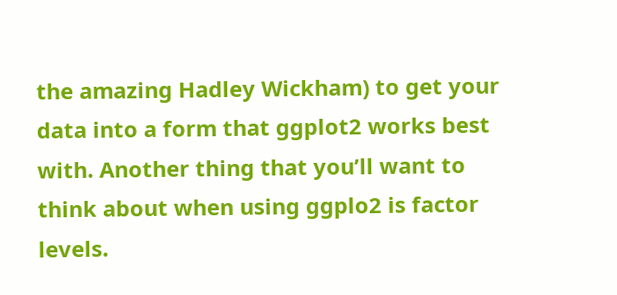the amazing Hadley Wickham) to get your data into a form that ggplot2 works best with. Another thing that you’ll want to think about when using ggplo2 is factor levels.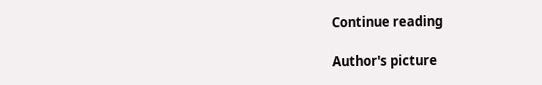Continue reading

Author's picture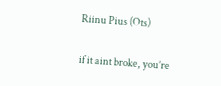Riinu Pius (Ots)

if it aint broke, you’re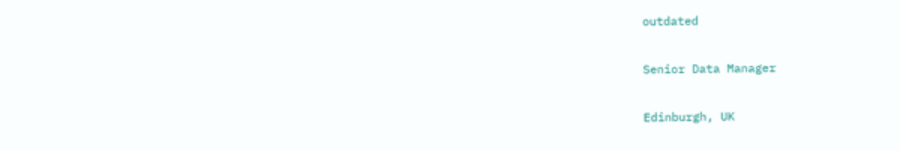outdated

Senior Data Manager

Edinburgh, UK